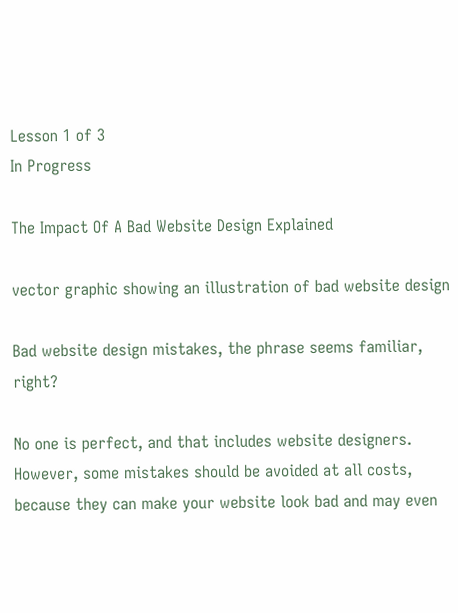Lesson 1 of 3
In Progress

The Impact Of A Bad Website Design Explained

vector graphic showing an illustration of bad website design

Bad website design mistakes, the phrase seems familiar, right?

No one is perfect, and that includes website designers. However, some mistakes should be avoided at all costs, because they can make your website look bad and may even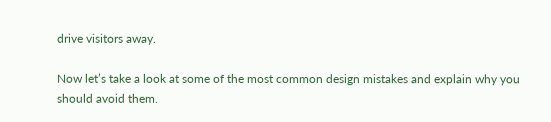drive visitors away.

Now let’s take a look at some of the most common design mistakes and explain why you should avoid them.